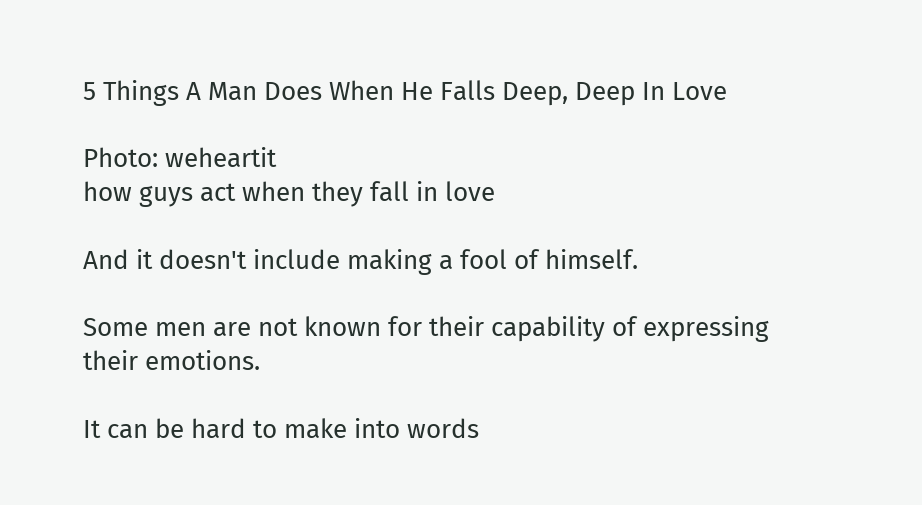5 Things A Man Does When He Falls Deep, Deep In Love

Photo: weheartit
how guys act when they fall in love

And it doesn't include making a fool of himself.

Some men are not known for their capability of expressing their emotions.

It can be hard to make into words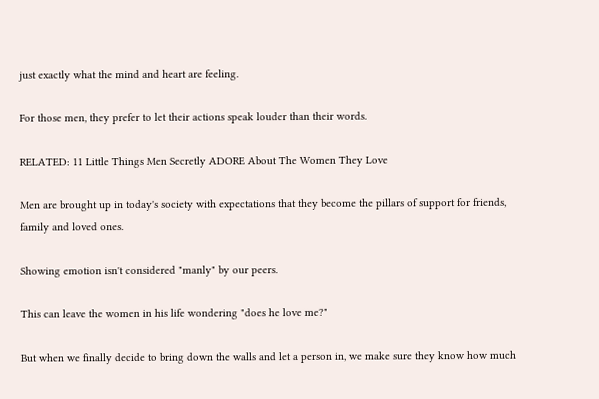just exactly what the mind and heart are feeling.

For those men, they prefer to let their actions speak louder than their words.

RELATED: 11 Little Things Men Secretly ADORE About The Women They Love

Men are brought up in today's society with expectations that they become the pillars of support for friends, family and loved ones.

Showing emotion isn't considered "manly" by our peers.

This can leave the women in his life wondering "does he love me?"

But when we finally decide to bring down the walls and let a person in, we make sure they know how much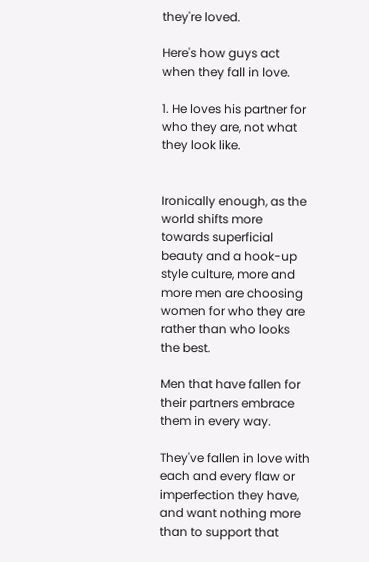they're loved.

Here's how guys act when they fall in love.

1. He loves his partner for who they are, not what they look like.


Ironically enough, as the world shifts more towards superficial beauty and a hook-up style culture, more and more men are choosing women for who they are rather than who looks the best.

Men that have fallen for their partners embrace them in every way.

They've fallen in love with each and every flaw or imperfection they have, and want nothing more than to support that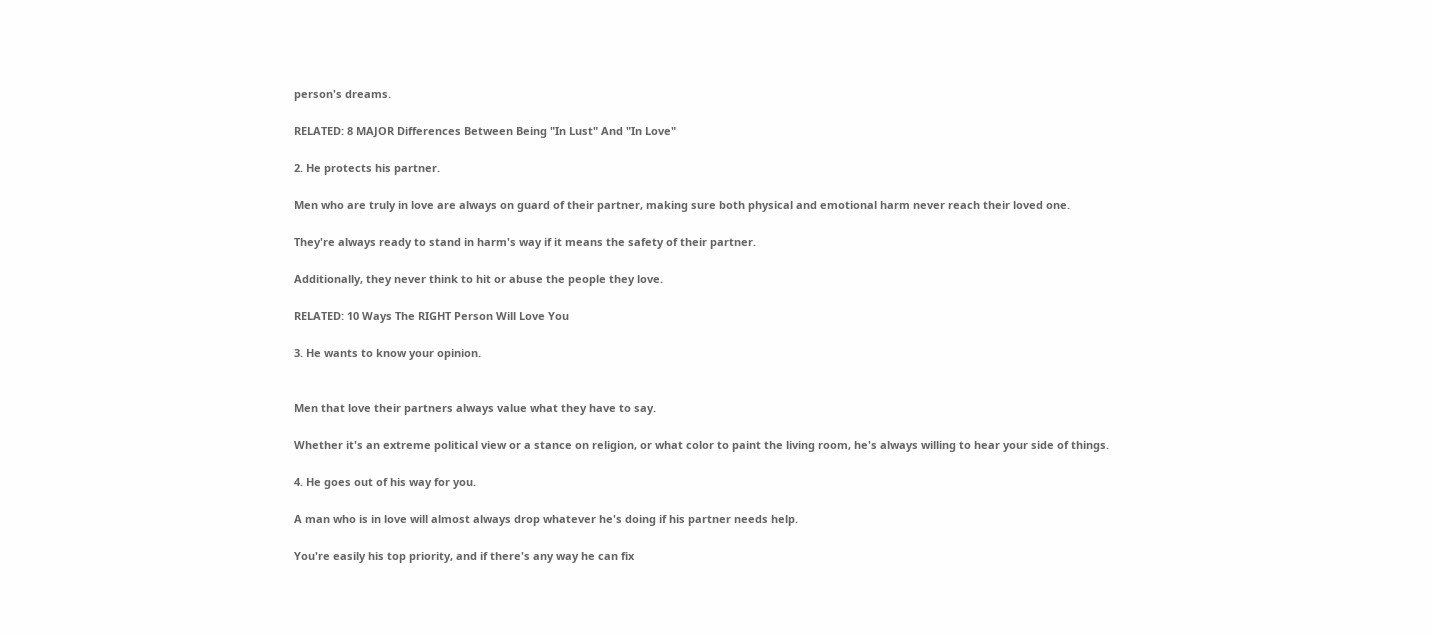person's dreams.

RELATED: 8 MAJOR Differences Between Being "In Lust" And "In Love"

2. He protects his partner.

Men who are truly in love are always on guard of their partner, making sure both physical and emotional harm never reach their loved one.

They're always ready to stand in harm's way if it means the safety of their partner.

Additionally, they never think to hit or abuse the people they love.

RELATED: 10 Ways The RIGHT Person Will Love You

3. He wants to know your opinion.


Men that love their partners always value what they have to say.

Whether it's an extreme political view or a stance on religion, or what color to paint the living room, he's always willing to hear your side of things.

4. He goes out of his way for you.

A man who is in love will almost always drop whatever he's doing if his partner needs help.

You're easily his top priority, and if there's any way he can fix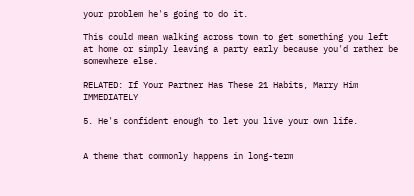your problem he's going to do it.

This could mean walking across town to get something you left at home or simply leaving a party early because you'd rather be somewhere else.

RELATED: If Your Partner Has These 21 Habits, Marry Him IMMEDIATELY

5. He's confident enough to let you live your own life.


A theme that commonly happens in long-term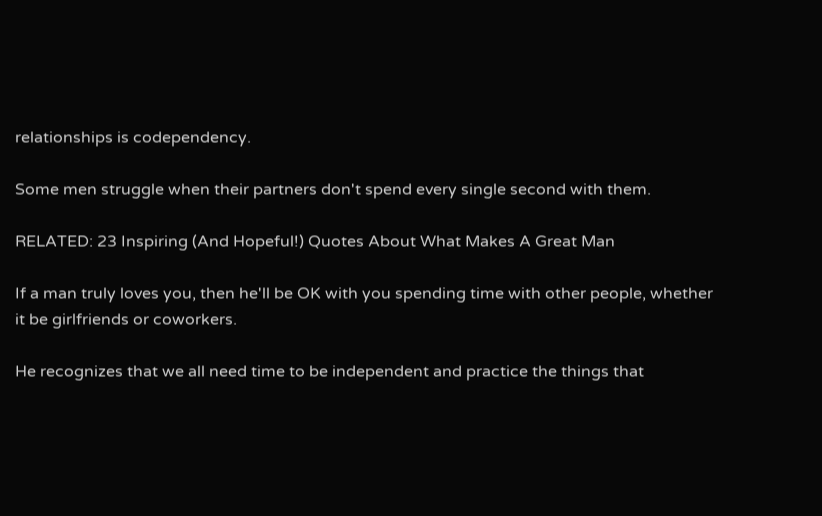relationships is codependency.

Some men struggle when their partners don't spend every single second with them.

RELATED: 23 Inspiring (And Hopeful!) Quotes About What Makes A Great Man

If a man truly loves you, then he'll be OK with you spending time with other people, whether it be girlfriends or coworkers.

He recognizes that we all need time to be independent and practice the things that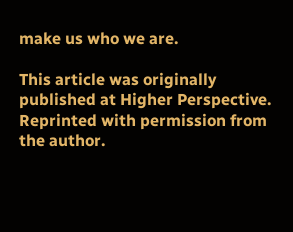make us who we are.

This article was originally published at Higher Perspective. Reprinted with permission from the author.